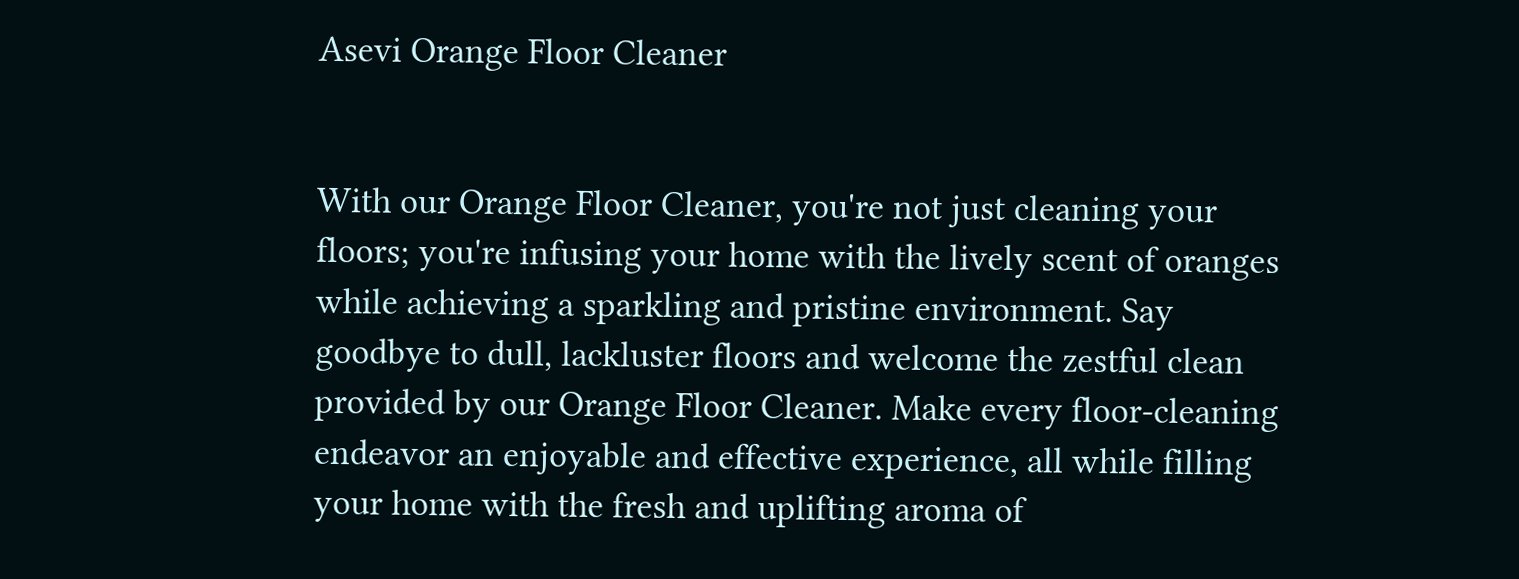Asevi Orange Floor Cleaner


With our Orange Floor Cleaner, you're not just cleaning your floors; you're infusing your home with the lively scent of oranges while achieving a sparkling and pristine environment. Say goodbye to dull, lackluster floors and welcome the zestful clean provided by our Orange Floor Cleaner. Make every floor-cleaning endeavor an enjoyable and effective experience, all while filling your home with the fresh and uplifting aroma of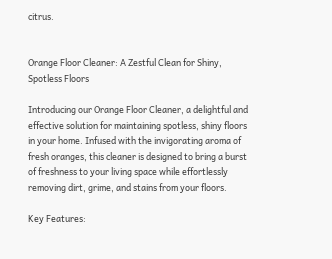citrus.


Orange Floor Cleaner: A Zestful Clean for Shiny, Spotless Floors

Introducing our Orange Floor Cleaner, a delightful and effective solution for maintaining spotless, shiny floors in your home. Infused with the invigorating aroma of fresh oranges, this cleaner is designed to bring a burst of freshness to your living space while effortlessly removing dirt, grime, and stains from your floors.

Key Features: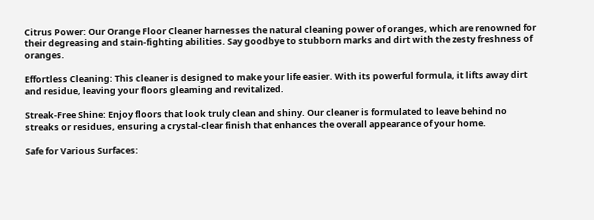Citrus Power: Our Orange Floor Cleaner harnesses the natural cleaning power of oranges, which are renowned for their degreasing and stain-fighting abilities. Say goodbye to stubborn marks and dirt with the zesty freshness of oranges.

Effortless Cleaning: This cleaner is designed to make your life easier. With its powerful formula, it lifts away dirt and residue, leaving your floors gleaming and revitalized.

Streak-Free Shine: Enjoy floors that look truly clean and shiny. Our cleaner is formulated to leave behind no streaks or residues, ensuring a crystal-clear finish that enhances the overall appearance of your home.

Safe for Various Surfaces: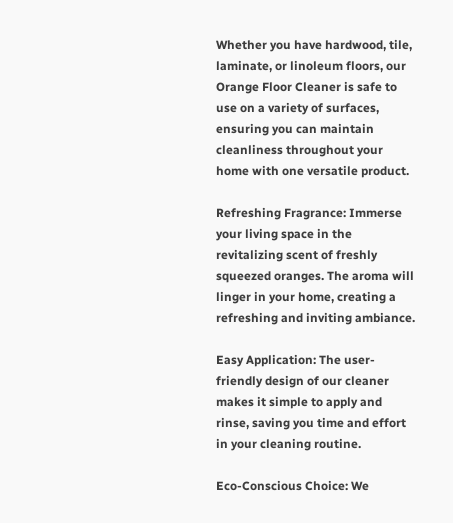Whether you have hardwood, tile, laminate, or linoleum floors, our Orange Floor Cleaner is safe to use on a variety of surfaces, ensuring you can maintain cleanliness throughout your home with one versatile product.

Refreshing Fragrance: Immerse your living space in the revitalizing scent of freshly squeezed oranges. The aroma will linger in your home, creating a refreshing and inviting ambiance.

Easy Application: The user-friendly design of our cleaner makes it simple to apply and rinse, saving you time and effort in your cleaning routine.

Eco-Conscious Choice: We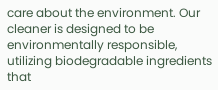care about the environment. Our cleaner is designed to be environmentally responsible, utilizing biodegradable ingredients that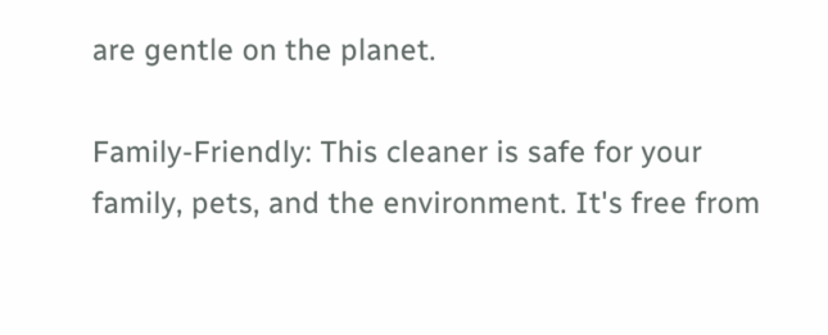are gentle on the planet.

Family-Friendly: This cleaner is safe for your family, pets, and the environment. It's free from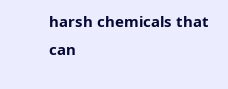harsh chemicals that can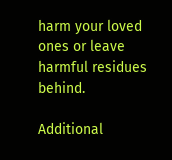harm your loved ones or leave harmful residues behind.

Additional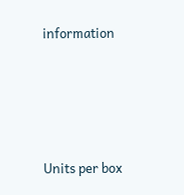information





Units per box